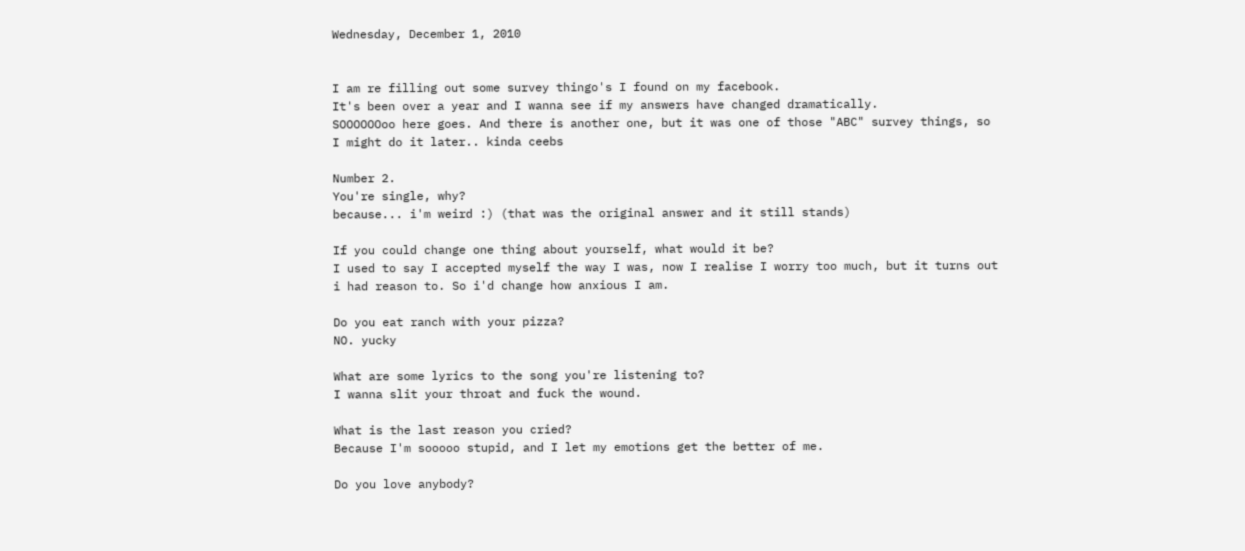Wednesday, December 1, 2010


I am re filling out some survey thingo's I found on my facebook.
It's been over a year and I wanna see if my answers have changed dramatically.
SOOOOOOoo here goes. And there is another one, but it was one of those "ABC" survey things, so I might do it later.. kinda ceebs

Number 2.
You're single, why?
because... i'm weird :) (that was the original answer and it still stands)

If you could change one thing about yourself, what would it be?
I used to say I accepted myself the way I was, now I realise I worry too much, but it turns out i had reason to. So i'd change how anxious I am.

Do you eat ranch with your pizza?
NO. yucky

What are some lyrics to the song you're listening to?
I wanna slit your throat and fuck the wound.

What is the last reason you cried?
Because I'm sooooo stupid, and I let my emotions get the better of me.

Do you love anybody?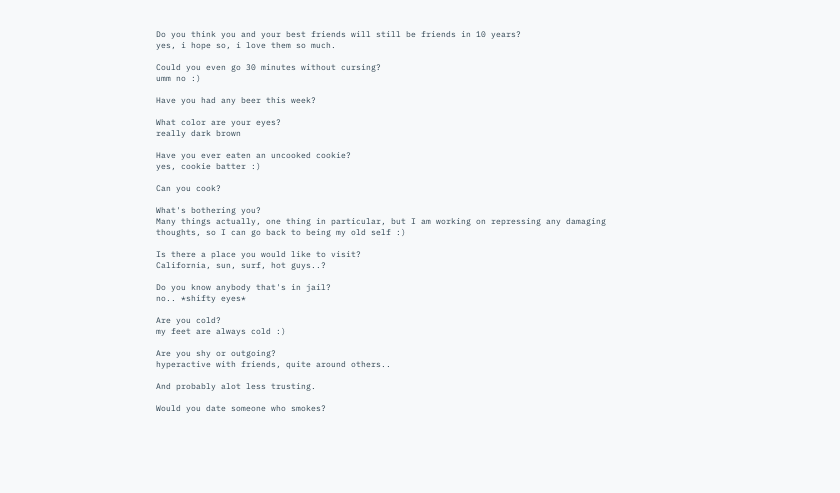Do you think you and your best friends will still be friends in 10 years?
yes, i hope so, i love them so much.

Could you even go 30 minutes without cursing?
umm no :)

Have you had any beer this week?

What color are your eyes?
really dark brown

Have you ever eaten an uncooked cookie?
yes, cookie batter :)

Can you cook?

What's bothering you?
Many things actually, one thing in particular, but I am working on repressing any damaging thoughts, so I can go back to being my old self :)

Is there a place you would like to visit?
California, sun, surf, hot guys..?

Do you know anybody that's in jail?
no.. *shifty eyes*

Are you cold?
my feet are always cold :)

Are you shy or outgoing?
hyperactive with friends, quite around others..

And probably alot less trusting.

Would you date someone who smokes?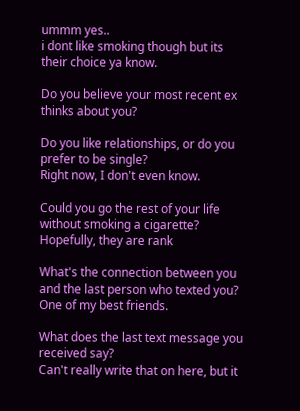ummm yes..
i dont like smoking though but its their choice ya know.

Do you believe your most recent ex thinks about you?

Do you like relationships, or do you prefer to be single?
Right now, I don't even know.

Could you go the rest of your life without smoking a cigarette?
Hopefully, they are rank

What's the connection between you and the last person who texted you?
One of my best friends.

What does the last text message you received say?
Can't really write that on here, but it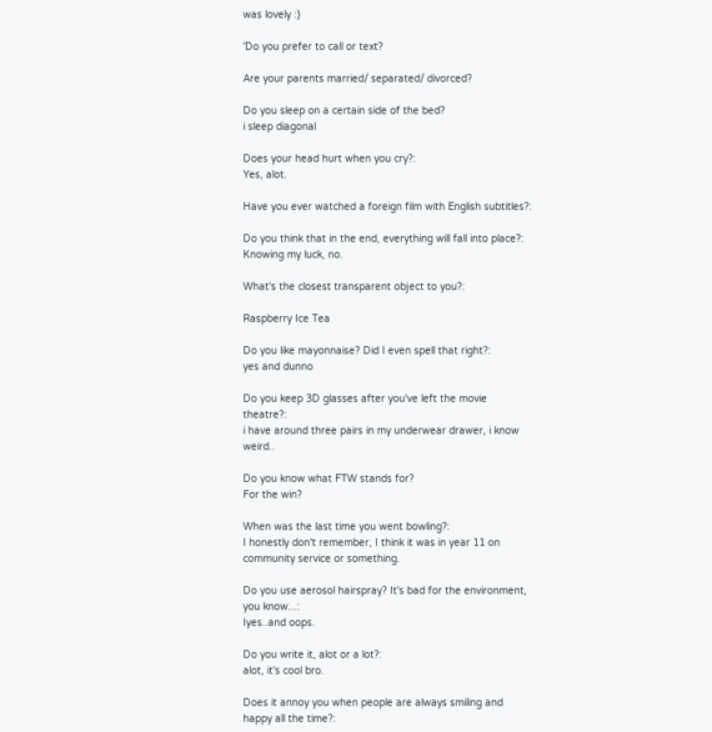was lovely :)

'Do you prefer to call or text?

Are your parents married/ separated/ divorced?

Do you sleep on a certain side of the bed?
i sleep diagonal

Does your head hurt when you cry?:
Yes, alot.

Have you ever watched a foreign film with English subtitles?:

Do you think that in the end, everything will fall into place?:
Knowing my luck, no.

What's the closest transparent object to you?:

Raspberry Ice Tea

Do you like mayonnaise? Did I even spell that right?:
yes and dunno

Do you keep 3D glasses after you've left the movie theatre?:
i have around three pairs in my underwear drawer, i know weird..

Do you know what FTW stands for?
For the win?

When was the last time you went bowling?:
I honestly don't remember, I think it was in year 11 on community service or something.

Do you use aerosol hairspray? It's bad for the environment, you know...:
Iyes..and oops.

Do you write it, alot or a lot?:
alot, it's cool bro.

Does it annoy you when people are always smiling and happy all the time?: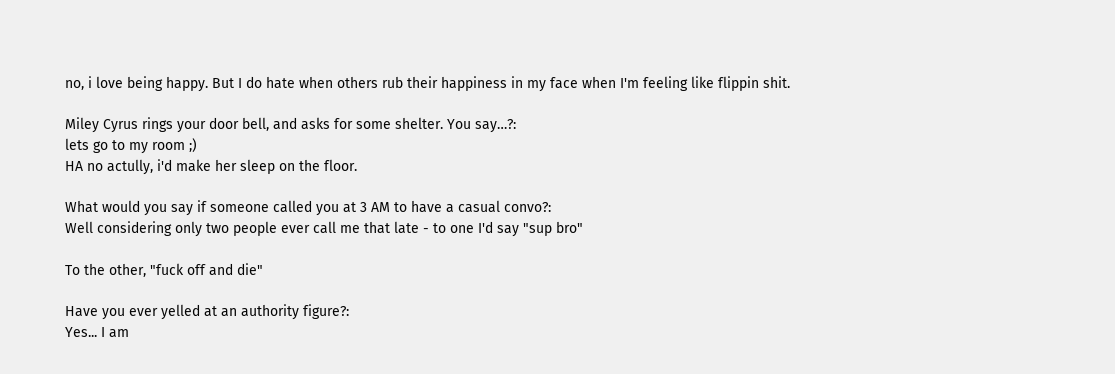no, i love being happy. But I do hate when others rub their happiness in my face when I'm feeling like flippin shit.

Miley Cyrus rings your door bell, and asks for some shelter. You say…?:
lets go to my room ;)
HA no actully, i'd make her sleep on the floor.

What would you say if someone called you at 3 AM to have a casual convo?:
Well considering only two people ever call me that late - to one I'd say "sup bro"

To the other, "fuck off and die"

Have you ever yelled at an authority figure?:
Yes... I am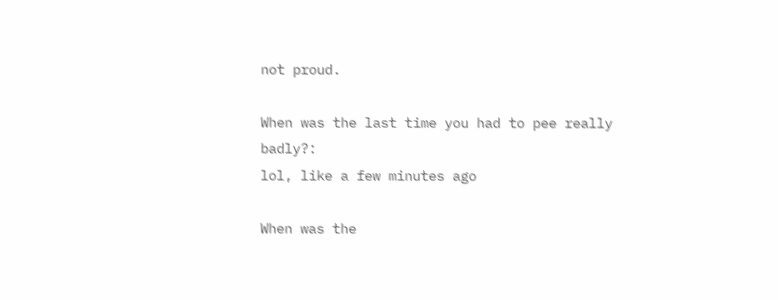not proud.

When was the last time you had to pee really badly?:
lol, like a few minutes ago

When was the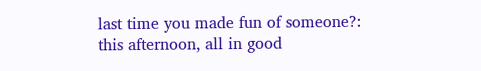last time you made fun of someone?:
this afternoon, all in good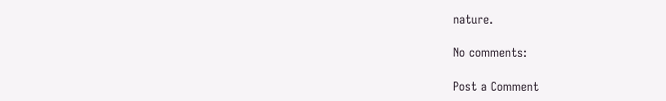nature.

No comments:

Post a Comment